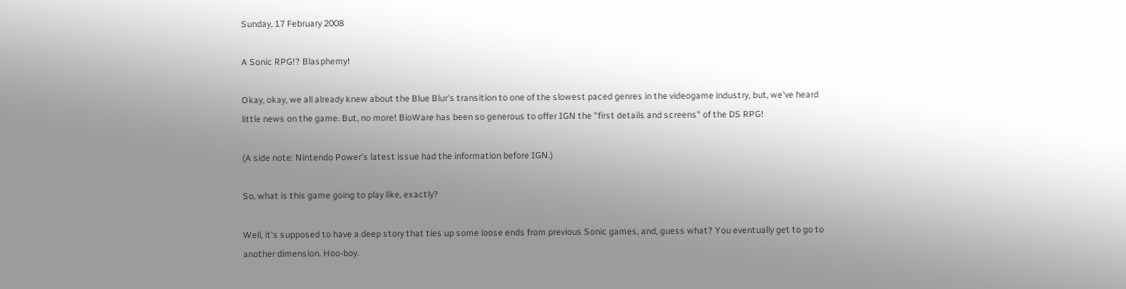Sunday, 17 February 2008

A Sonic RPG!? Blasphemy!

Okay, okay, we all already knew about the Blue Blur's transition to one of the slowest paced genres in the videogame industry, but, we've heard little news on the game. But, no more! BioWare has been so generous to offer IGN the "first details and screens" of the DS RPG!

(A side note: Nintendo Power's latest issue had the information before IGN.)

So, what is this game going to play like, exactly?

Well, it's supposed to have a deep story that ties up some loose ends from previous Sonic games, and, guess what? You eventually get to go to another dimension. Hoo-boy.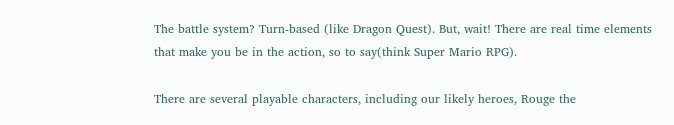The battle system? Turn-based (like Dragon Quest). But, wait! There are real time elements that make you be in the action, so to say(think Super Mario RPG).

There are several playable characters, including our likely heroes, Rouge the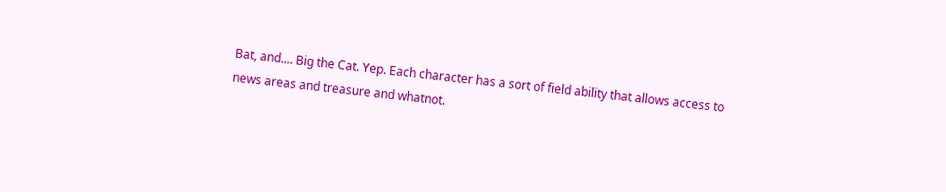Bat, and.... Big the Cat. Yep. Each character has a sort of field ability that allows access to news areas and treasure and whatnot.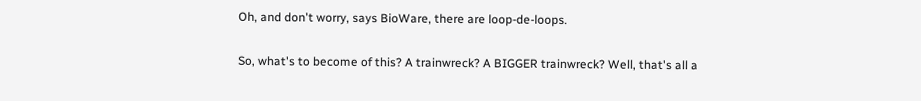Oh, and don't worry, says BioWare, there are loop-de-loops.

So, what's to become of this? A trainwreck? A BIGGER trainwreck? Well, that's all a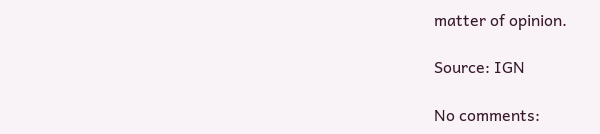matter of opinion.

Source: IGN

No comments: